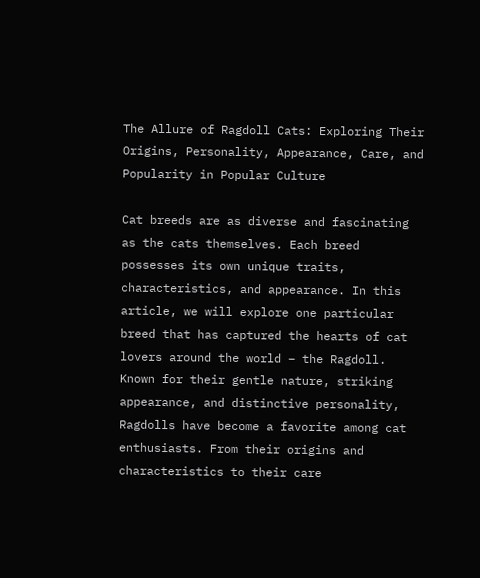The Allure of Ragdoll Cats: Exploring Their Origins, Personality, Appearance, Care, and Popularity in Popular Culture

Cat breeds are as diverse and fascinating as the cats themselves. Each breed possesses its own unique traits, characteristics, and appearance. In this article, we will explore one particular breed that has captured the hearts of cat lovers around the world – the Ragdoll. Known for their gentle nature, striking appearance, and distinctive personality, Ragdolls have become a favorite among cat enthusiasts. From their origins and characteristics to their care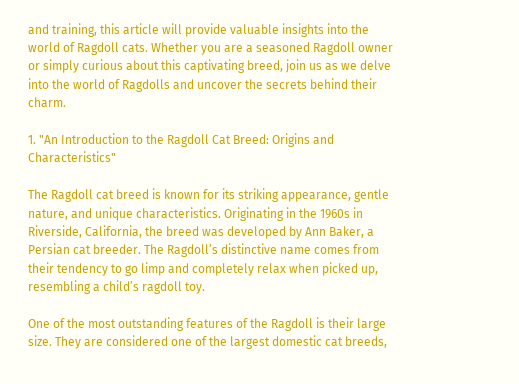and training, this article will provide valuable insights into the world of Ragdoll cats. Whether you are a seasoned Ragdoll owner or simply curious about this captivating breed, join us as we delve into the world of Ragdolls and uncover the secrets behind their charm.

1. "An Introduction to the Ragdoll Cat Breed: Origins and Characteristics"

The Ragdoll cat breed is known for its striking appearance, gentle nature, and unique characteristics. Originating in the 1960s in Riverside, California, the breed was developed by Ann Baker, a Persian cat breeder. The Ragdoll’s distinctive name comes from their tendency to go limp and completely relax when picked up, resembling a child’s ragdoll toy.

One of the most outstanding features of the Ragdoll is their large size. They are considered one of the largest domestic cat breeds,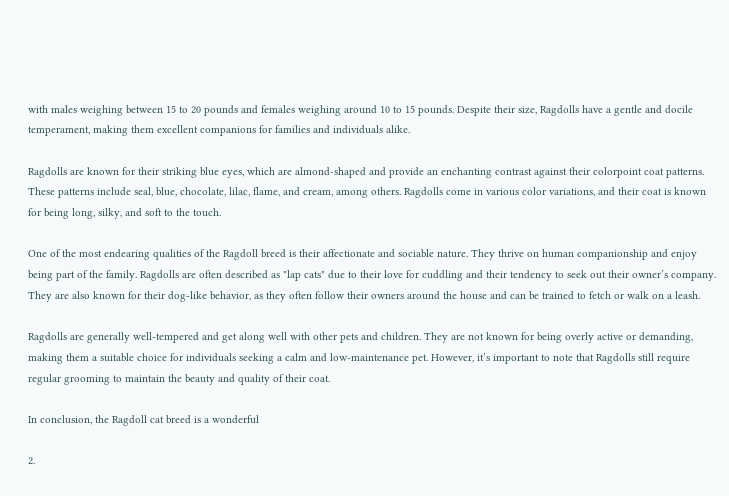with males weighing between 15 to 20 pounds and females weighing around 10 to 15 pounds. Despite their size, Ragdolls have a gentle and docile temperament, making them excellent companions for families and individuals alike.

Ragdolls are known for their striking blue eyes, which are almond-shaped and provide an enchanting contrast against their colorpoint coat patterns. These patterns include seal, blue, chocolate, lilac, flame, and cream, among others. Ragdolls come in various color variations, and their coat is known for being long, silky, and soft to the touch.

One of the most endearing qualities of the Ragdoll breed is their affectionate and sociable nature. They thrive on human companionship and enjoy being part of the family. Ragdolls are often described as "lap cats" due to their love for cuddling and their tendency to seek out their owner’s company. They are also known for their dog-like behavior, as they often follow their owners around the house and can be trained to fetch or walk on a leash.

Ragdolls are generally well-tempered and get along well with other pets and children. They are not known for being overly active or demanding, making them a suitable choice for individuals seeking a calm and low-maintenance pet. However, it’s important to note that Ragdolls still require regular grooming to maintain the beauty and quality of their coat.

In conclusion, the Ragdoll cat breed is a wonderful

2.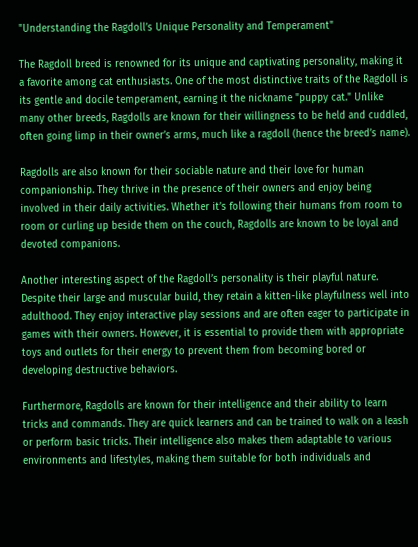"Understanding the Ragdoll’s Unique Personality and Temperament"

The Ragdoll breed is renowned for its unique and captivating personality, making it a favorite among cat enthusiasts. One of the most distinctive traits of the Ragdoll is its gentle and docile temperament, earning it the nickname "puppy cat." Unlike many other breeds, Ragdolls are known for their willingness to be held and cuddled, often going limp in their owner’s arms, much like a ragdoll (hence the breed’s name).

Ragdolls are also known for their sociable nature and their love for human companionship. They thrive in the presence of their owners and enjoy being involved in their daily activities. Whether it’s following their humans from room to room or curling up beside them on the couch, Ragdolls are known to be loyal and devoted companions.

Another interesting aspect of the Ragdoll’s personality is their playful nature. Despite their large and muscular build, they retain a kitten-like playfulness well into adulthood. They enjoy interactive play sessions and are often eager to participate in games with their owners. However, it is essential to provide them with appropriate toys and outlets for their energy to prevent them from becoming bored or developing destructive behaviors.

Furthermore, Ragdolls are known for their intelligence and their ability to learn tricks and commands. They are quick learners and can be trained to walk on a leash or perform basic tricks. Their intelligence also makes them adaptable to various environments and lifestyles, making them suitable for both individuals and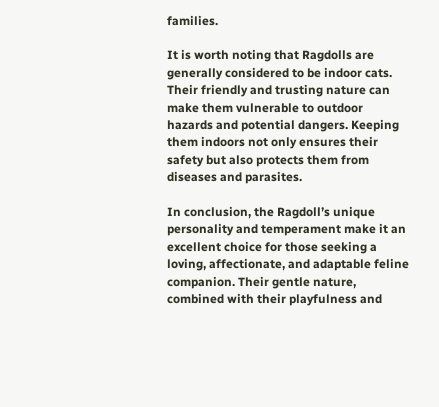families.

It is worth noting that Ragdolls are generally considered to be indoor cats. Their friendly and trusting nature can make them vulnerable to outdoor hazards and potential dangers. Keeping them indoors not only ensures their safety but also protects them from diseases and parasites.

In conclusion, the Ragdoll’s unique personality and temperament make it an excellent choice for those seeking a loving, affectionate, and adaptable feline companion. Their gentle nature, combined with their playfulness and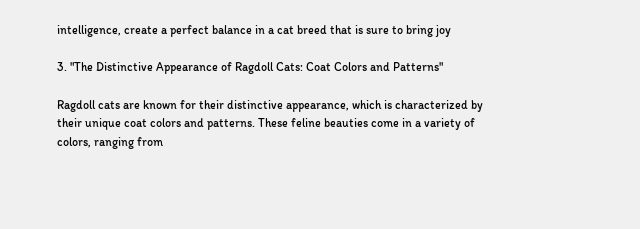intelligence, create a perfect balance in a cat breed that is sure to bring joy

3. "The Distinctive Appearance of Ragdoll Cats: Coat Colors and Patterns"

Ragdoll cats are known for their distinctive appearance, which is characterized by their unique coat colors and patterns. These feline beauties come in a variety of colors, ranging from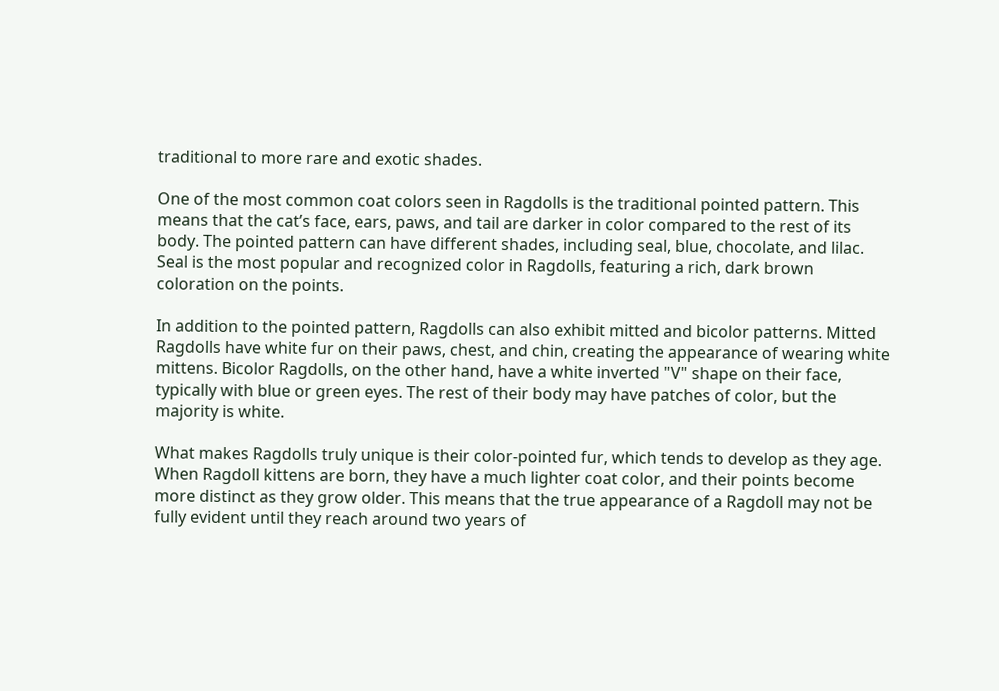traditional to more rare and exotic shades.

One of the most common coat colors seen in Ragdolls is the traditional pointed pattern. This means that the cat’s face, ears, paws, and tail are darker in color compared to the rest of its body. The pointed pattern can have different shades, including seal, blue, chocolate, and lilac. Seal is the most popular and recognized color in Ragdolls, featuring a rich, dark brown coloration on the points.

In addition to the pointed pattern, Ragdolls can also exhibit mitted and bicolor patterns. Mitted Ragdolls have white fur on their paws, chest, and chin, creating the appearance of wearing white mittens. Bicolor Ragdolls, on the other hand, have a white inverted "V" shape on their face, typically with blue or green eyes. The rest of their body may have patches of color, but the majority is white.

What makes Ragdolls truly unique is their color-pointed fur, which tends to develop as they age. When Ragdoll kittens are born, they have a much lighter coat color, and their points become more distinct as they grow older. This means that the true appearance of a Ragdoll may not be fully evident until they reach around two years of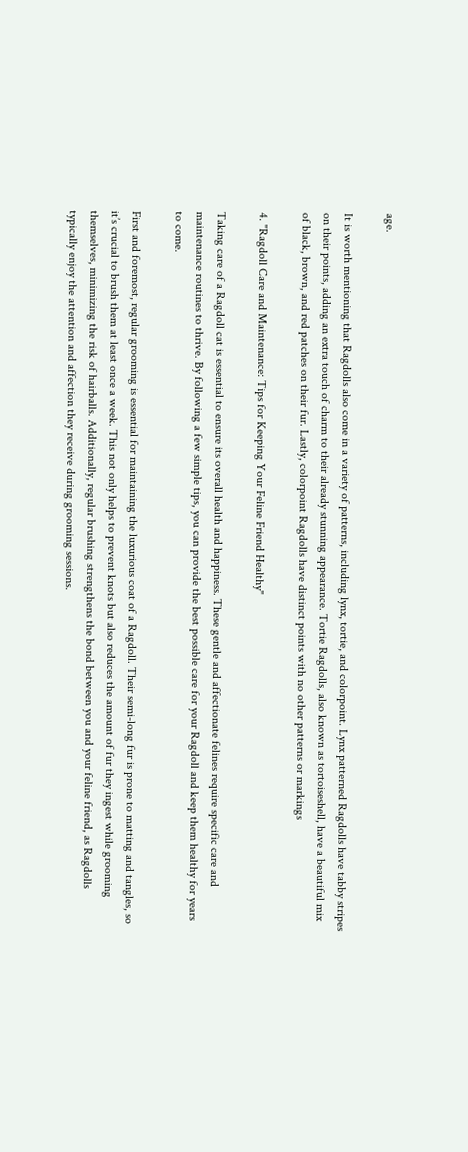age.

It is worth mentioning that Ragdolls also come in a variety of patterns, including lynx, tortie, and colorpoint. Lynx patterned Ragdolls have tabby stripes on their points, adding an extra touch of charm to their already stunning appearance. Tortie Ragdolls, also known as tortoiseshell, have a beautiful mix of black, brown, and red patches on their fur. Lastly, colorpoint Ragdolls have distinct points with no other patterns or markings

4. "Ragdoll Care and Maintenance: Tips for Keeping Your Feline Friend Healthy"

Taking care of a Ragdoll cat is essential to ensure its overall health and happiness. These gentle and affectionate felines require specific care and maintenance routines to thrive. By following a few simple tips, you can provide the best possible care for your Ragdoll and keep them healthy for years to come.

First and foremost, regular grooming is essential for maintaining the luxurious coat of a Ragdoll. Their semi-long fur is prone to matting and tangles, so it’s crucial to brush them at least once a week. This not only helps to prevent knots but also reduces the amount of fur they ingest while grooming themselves, minimizing the risk of hairballs. Additionally, regular brushing strengthens the bond between you and your feline friend, as Ragdolls typically enjoy the attention and affection they receive during grooming sessions.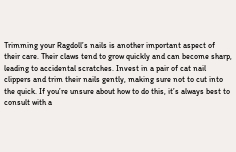Trimming your Ragdoll’s nails is another important aspect of their care. Their claws tend to grow quickly and can become sharp, leading to accidental scratches. Invest in a pair of cat nail clippers and trim their nails gently, making sure not to cut into the quick. If you’re unsure about how to do this, it’s always best to consult with a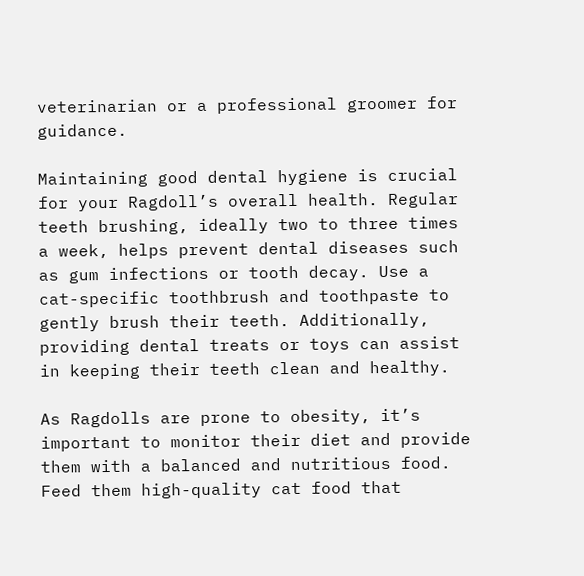veterinarian or a professional groomer for guidance.

Maintaining good dental hygiene is crucial for your Ragdoll’s overall health. Regular teeth brushing, ideally two to three times a week, helps prevent dental diseases such as gum infections or tooth decay. Use a cat-specific toothbrush and toothpaste to gently brush their teeth. Additionally, providing dental treats or toys can assist in keeping their teeth clean and healthy.

As Ragdolls are prone to obesity, it’s important to monitor their diet and provide them with a balanced and nutritious food. Feed them high-quality cat food that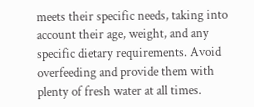meets their specific needs, taking into account their age, weight, and any specific dietary requirements. Avoid overfeeding and provide them with plenty of fresh water at all times.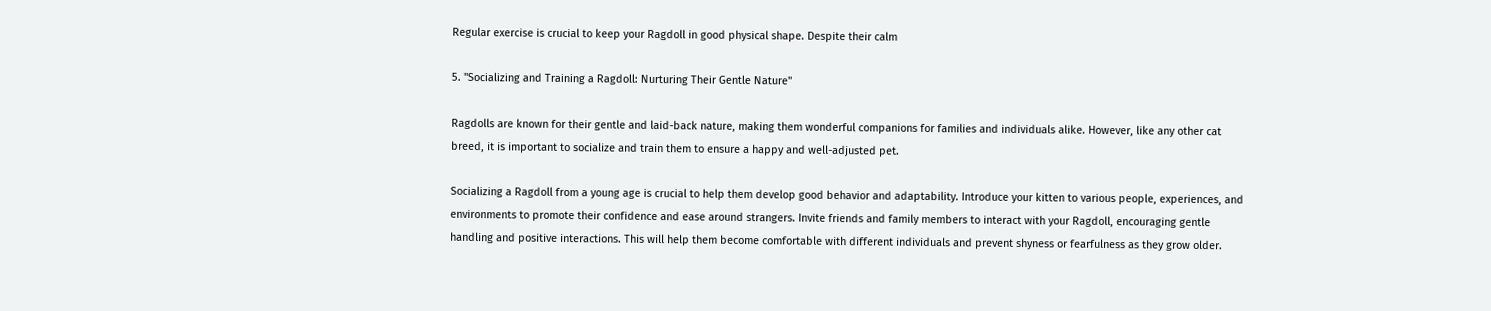Regular exercise is crucial to keep your Ragdoll in good physical shape. Despite their calm

5. "Socializing and Training a Ragdoll: Nurturing Their Gentle Nature"

Ragdolls are known for their gentle and laid-back nature, making them wonderful companions for families and individuals alike. However, like any other cat breed, it is important to socialize and train them to ensure a happy and well-adjusted pet.

Socializing a Ragdoll from a young age is crucial to help them develop good behavior and adaptability. Introduce your kitten to various people, experiences, and environments to promote their confidence and ease around strangers. Invite friends and family members to interact with your Ragdoll, encouraging gentle handling and positive interactions. This will help them become comfortable with different individuals and prevent shyness or fearfulness as they grow older.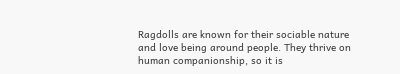Ragdolls are known for their sociable nature and love being around people. They thrive on human companionship, so it is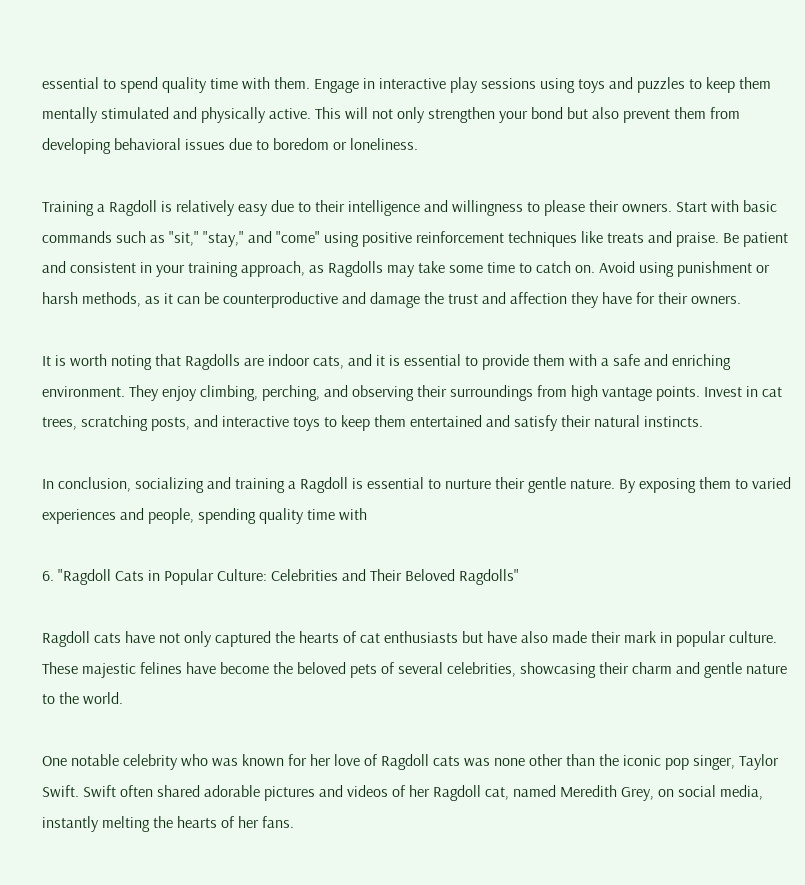essential to spend quality time with them. Engage in interactive play sessions using toys and puzzles to keep them mentally stimulated and physically active. This will not only strengthen your bond but also prevent them from developing behavioral issues due to boredom or loneliness.

Training a Ragdoll is relatively easy due to their intelligence and willingness to please their owners. Start with basic commands such as "sit," "stay," and "come" using positive reinforcement techniques like treats and praise. Be patient and consistent in your training approach, as Ragdolls may take some time to catch on. Avoid using punishment or harsh methods, as it can be counterproductive and damage the trust and affection they have for their owners.

It is worth noting that Ragdolls are indoor cats, and it is essential to provide them with a safe and enriching environment. They enjoy climbing, perching, and observing their surroundings from high vantage points. Invest in cat trees, scratching posts, and interactive toys to keep them entertained and satisfy their natural instincts.

In conclusion, socializing and training a Ragdoll is essential to nurture their gentle nature. By exposing them to varied experiences and people, spending quality time with

6. "Ragdoll Cats in Popular Culture: Celebrities and Their Beloved Ragdolls"

Ragdoll cats have not only captured the hearts of cat enthusiasts but have also made their mark in popular culture. These majestic felines have become the beloved pets of several celebrities, showcasing their charm and gentle nature to the world.

One notable celebrity who was known for her love of Ragdoll cats was none other than the iconic pop singer, Taylor Swift. Swift often shared adorable pictures and videos of her Ragdoll cat, named Meredith Grey, on social media, instantly melting the hearts of her fans.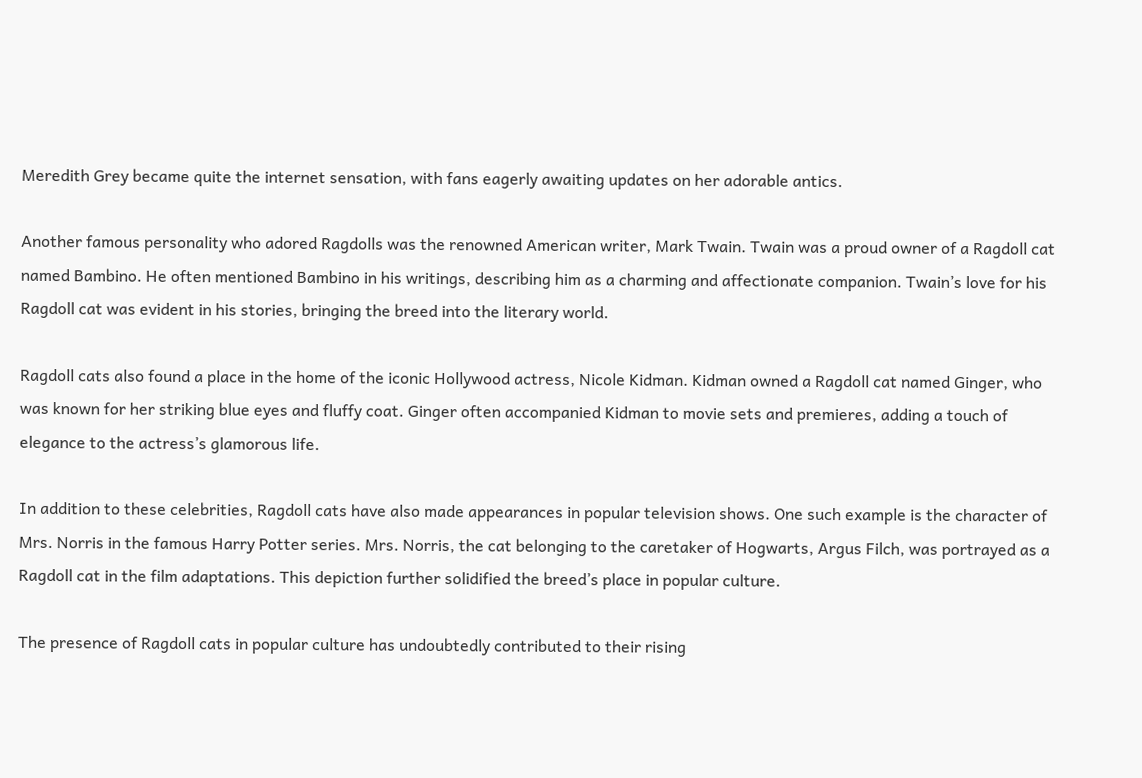Meredith Grey became quite the internet sensation, with fans eagerly awaiting updates on her adorable antics.

Another famous personality who adored Ragdolls was the renowned American writer, Mark Twain. Twain was a proud owner of a Ragdoll cat named Bambino. He often mentioned Bambino in his writings, describing him as a charming and affectionate companion. Twain’s love for his Ragdoll cat was evident in his stories, bringing the breed into the literary world.

Ragdoll cats also found a place in the home of the iconic Hollywood actress, Nicole Kidman. Kidman owned a Ragdoll cat named Ginger, who was known for her striking blue eyes and fluffy coat. Ginger often accompanied Kidman to movie sets and premieres, adding a touch of elegance to the actress’s glamorous life.

In addition to these celebrities, Ragdoll cats have also made appearances in popular television shows. One such example is the character of Mrs. Norris in the famous Harry Potter series. Mrs. Norris, the cat belonging to the caretaker of Hogwarts, Argus Filch, was portrayed as a Ragdoll cat in the film adaptations. This depiction further solidified the breed’s place in popular culture.

The presence of Ragdoll cats in popular culture has undoubtedly contributed to their rising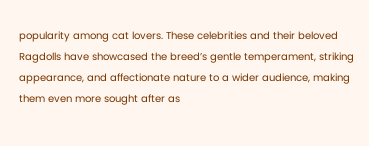popularity among cat lovers. These celebrities and their beloved Ragdolls have showcased the breed’s gentle temperament, striking appearance, and affectionate nature to a wider audience, making them even more sought after as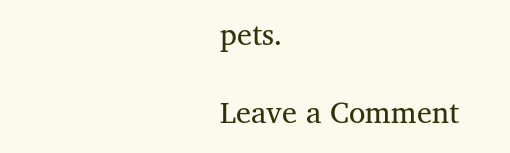pets.

Leave a Comment